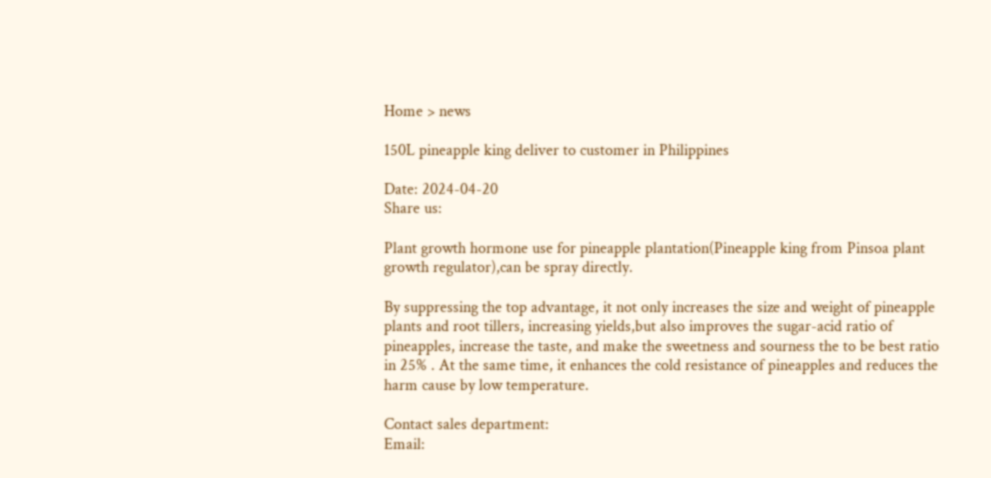Home > news

150L pineapple king deliver to customer in Philippines

Date: 2024-04-20
Share us:

Plant growth hormone use for pineapple plantation(Pineapple king from Pinsoa plant growth regulator),can be spray directly.

By suppressing the top advantage, it not only increases the size and weight of pineapple plants and root tillers, increasing yields,but also improves the sugar-acid ratio of pineapples, increase the taste, and make the sweetness and sourness the to be best ratio in 25% . At the same time, it enhances the cold resistance of pineapples and reduces the harm cause by low temperature.

Contact sales department:
Email: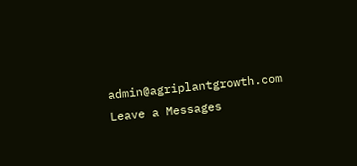admin@agriplantgrowth.com
Leave a Messages